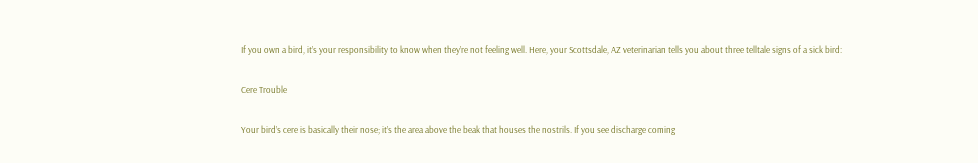If you own a bird, it’s your responsibility to know when they’re not feeling well. Here, your Scottsdale, AZ veterinarian tells you about three telltale signs of a sick bird:

Cere Trouble

Your bird’s cere is basically their nose; it’s the area above the beak that houses the nostrils. If you see discharge coming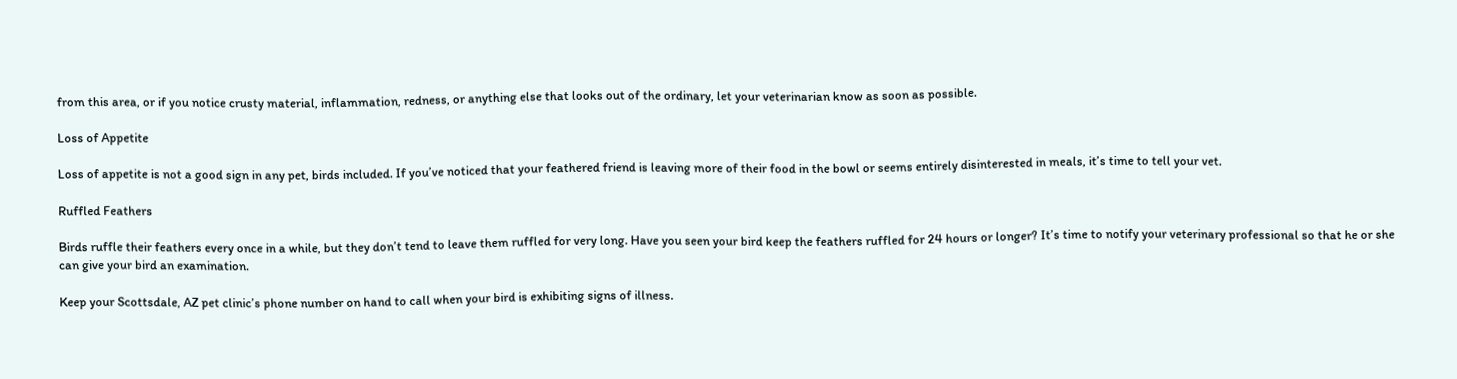from this area, or if you notice crusty material, inflammation, redness, or anything else that looks out of the ordinary, let your veterinarian know as soon as possible.

Loss of Appetite

Loss of appetite is not a good sign in any pet, birds included. If you’ve noticed that your feathered friend is leaving more of their food in the bowl or seems entirely disinterested in meals, it’s time to tell your vet.

Ruffled Feathers

Birds ruffle their feathers every once in a while, but they don’t tend to leave them ruffled for very long. Have you seen your bird keep the feathers ruffled for 24 hours or longer? It’s time to notify your veterinary professional so that he or she can give your bird an examination.

Keep your Scottsdale, AZ pet clinic’s phone number on hand to call when your bird is exhibiting signs of illness.